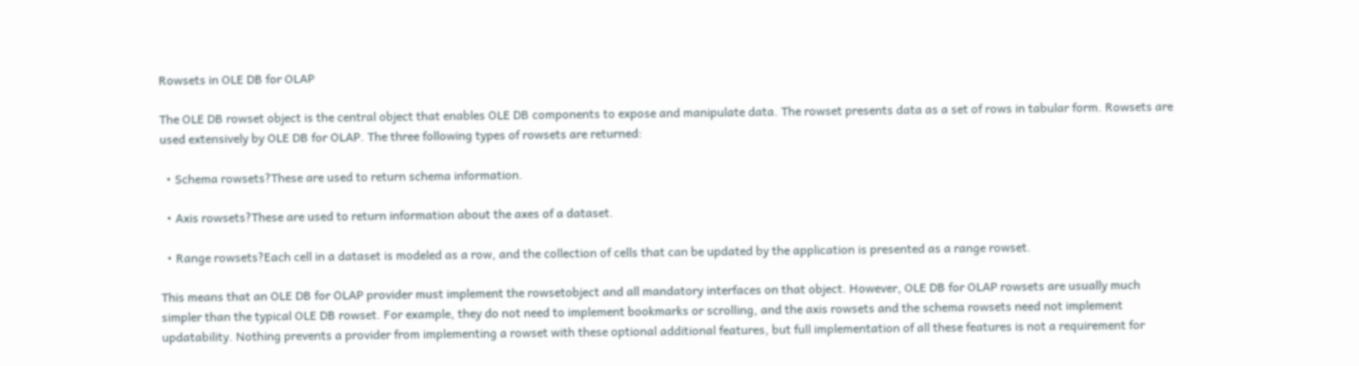Rowsets in OLE DB for OLAP

The OLE DB rowset object is the central object that enables OLE DB components to expose and manipulate data. The rowset presents data as a set of rows in tabular form. Rowsets are used extensively by OLE DB for OLAP. The three following types of rowsets are returned:

  • Schema rowsets?These are used to return schema information.

  • Axis rowsets?These are used to return information about the axes of a dataset.

  • Range rowsets?Each cell in a dataset is modeled as a row, and the collection of cells that can be updated by the application is presented as a range rowset.

This means that an OLE DB for OLAP provider must implement the rowsetobject and all mandatory interfaces on that object. However, OLE DB for OLAP rowsets are usually much simpler than the typical OLE DB rowset. For example, they do not need to implement bookmarks or scrolling, and the axis rowsets and the schema rowsets need not implement updatability. Nothing prevents a provider from implementing a rowset with these optional additional features, but full implementation of all these features is not a requirement for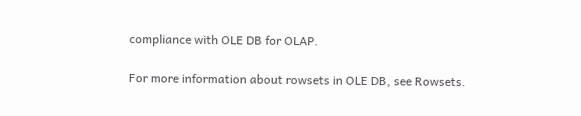compliance with OLE DB for OLAP.

For more information about rowsets in OLE DB, see Rowsets.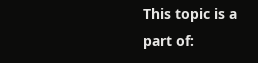This topic is a part of: